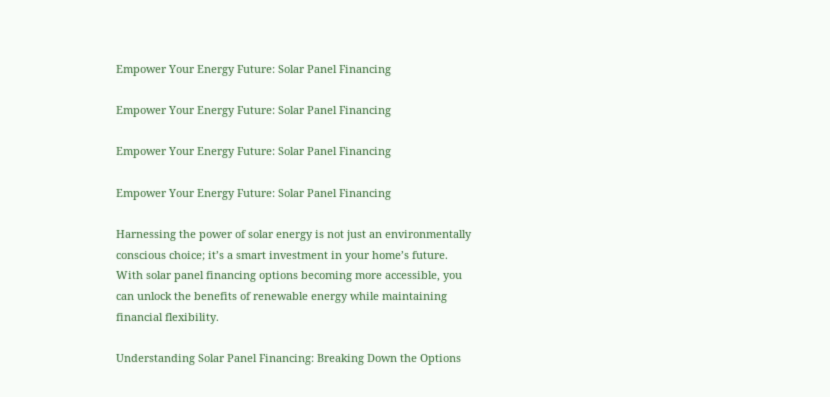Empower Your Energy Future: Solar Panel Financing

Empower Your Energy Future: Solar Panel Financing

Empower Your Energy Future: Solar Panel Financing

Empower Your Energy Future: Solar Panel Financing

Harnessing the power of solar energy is not just an environmentally conscious choice; it’s a smart investment in your home’s future. With solar panel financing options becoming more accessible, you can unlock the benefits of renewable energy while maintaining financial flexibility.

Understanding Solar Panel Financing: Breaking Down the Options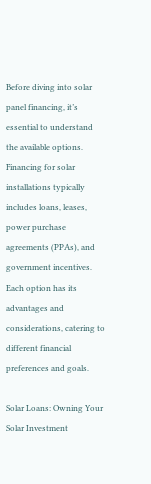Before diving into solar panel financing, it’s essential to understand the available options. Financing for solar installations typically includes loans, leases, power purchase agreements (PPAs), and government incentives. Each option has its advantages and considerations, catering to different financial preferences and goals.

Solar Loans: Owning Your Solar Investment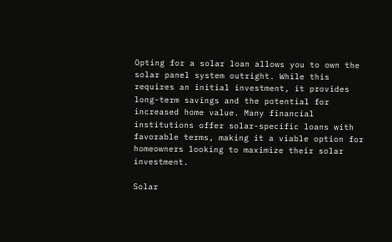Opting for a solar loan allows you to own the solar panel system outright. While this requires an initial investment, it provides long-term savings and the potential for increased home value. Many financial institutions offer solar-specific loans with favorable terms, making it a viable option for homeowners looking to maximize their solar investment.

Solar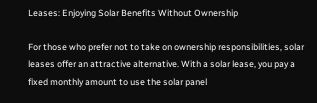Leases: Enjoying Solar Benefits Without Ownership

For those who prefer not to take on ownership responsibilities, solar leases offer an attractive alternative. With a solar lease, you pay a fixed monthly amount to use the solar panel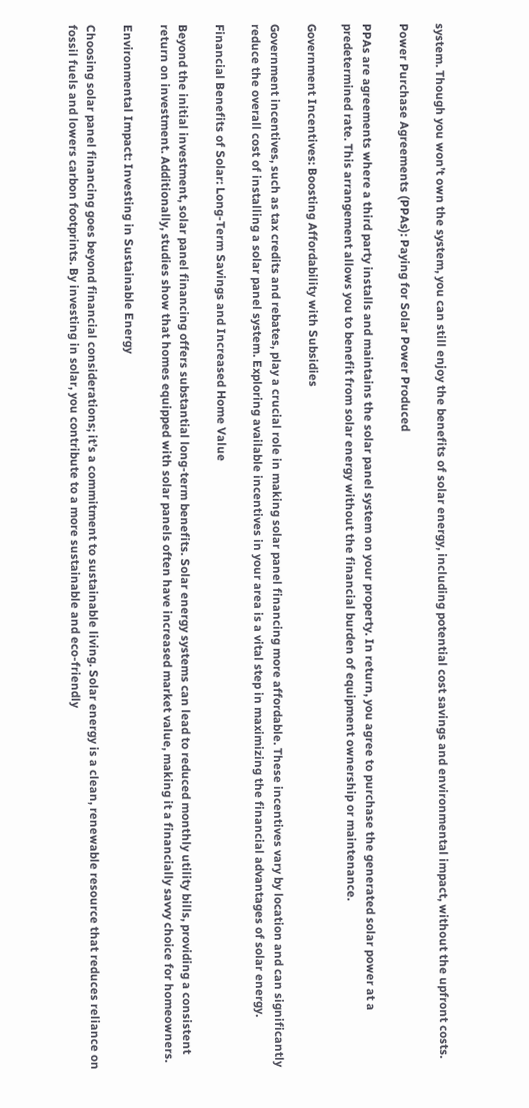system. Though you won’t own the system, you can still enjoy the benefits of solar energy, including potential cost savings and environmental impact, without the upfront costs.

Power Purchase Agreements (PPAs): Paying for Solar Power Produced

PPAs are agreements where a third party installs and maintains the solar panel system on your property. In return, you agree to purchase the generated solar power at a predetermined rate. This arrangement allows you to benefit from solar energy without the financial burden of equipment ownership or maintenance.

Government Incentives: Boosting Affordability with Subsidies

Government incentives, such as tax credits and rebates, play a crucial role in making solar panel financing more affordable. These incentives vary by location and can significantly reduce the overall cost of installing a solar panel system. Exploring available incentives in your area is a vital step in maximizing the financial advantages of solar energy.

Financial Benefits of Solar: Long-Term Savings and Increased Home Value

Beyond the initial investment, solar panel financing offers substantial long-term benefits. Solar energy systems can lead to reduced monthly utility bills, providing a consistent return on investment. Additionally, studies show that homes equipped with solar panels often have increased market value, making it a financially savvy choice for homeowners.

Environmental Impact: Investing in Sustainable Energy

Choosing solar panel financing goes beyond financial considerations; it’s a commitment to sustainable living. Solar energy is a clean, renewable resource that reduces reliance on fossil fuels and lowers carbon footprints. By investing in solar, you contribute to a more sustainable and eco-friendly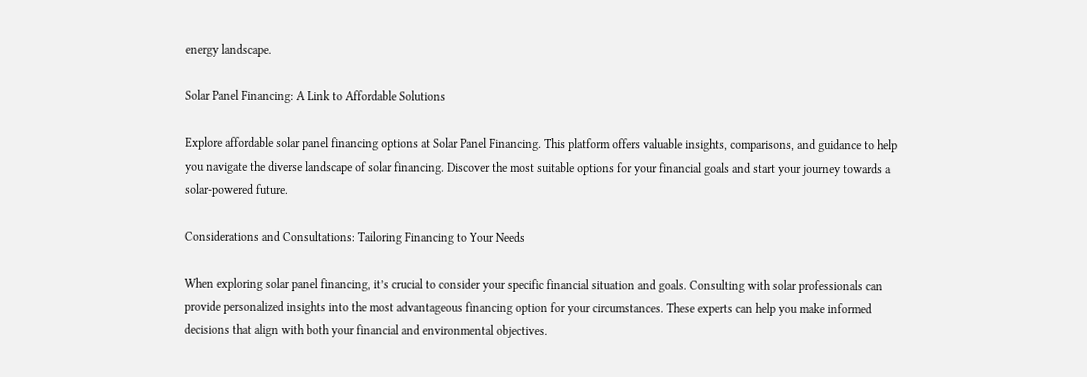energy landscape.

Solar Panel Financing: A Link to Affordable Solutions

Explore affordable solar panel financing options at Solar Panel Financing. This platform offers valuable insights, comparisons, and guidance to help you navigate the diverse landscape of solar financing. Discover the most suitable options for your financial goals and start your journey towards a solar-powered future.

Considerations and Consultations: Tailoring Financing to Your Needs

When exploring solar panel financing, it’s crucial to consider your specific financial situation and goals. Consulting with solar professionals can provide personalized insights into the most advantageous financing option for your circumstances. These experts can help you make informed decisions that align with both your financial and environmental objectives.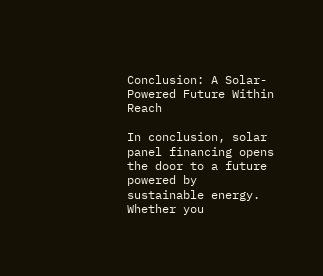Conclusion: A Solar-Powered Future Within Reach

In conclusion, solar panel financing opens the door to a future powered by sustainable energy. Whether you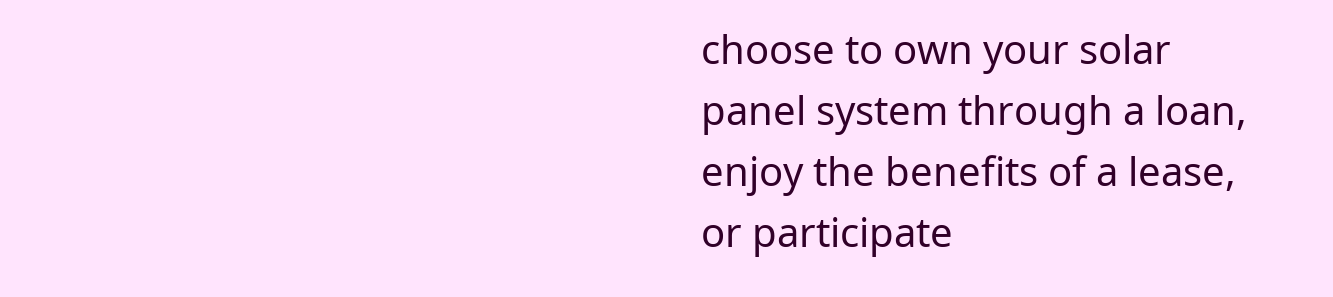choose to own your solar panel system through a loan, enjoy the benefits of a lease, or participate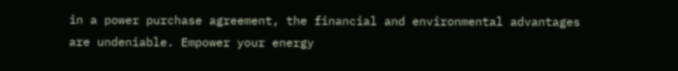in a power purchase agreement, the financial and environmental advantages are undeniable. Empower your energy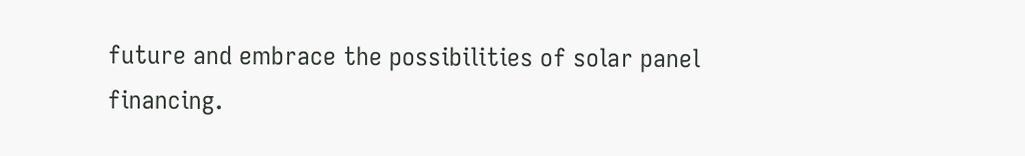future and embrace the possibilities of solar panel financing.